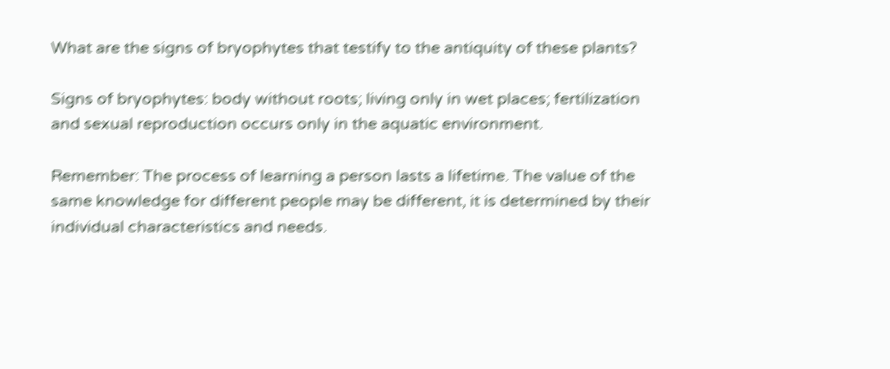What are the signs of bryophytes that testify to the antiquity of these plants?

Signs of bryophytes: body without roots; living only in wet places; fertilization and sexual reproduction occurs only in the aquatic environment.

Remember: The process of learning a person lasts a lifetime. The value of the same knowledge for different people may be different, it is determined by their individual characteristics and needs.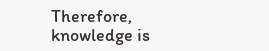Therefore, knowledge is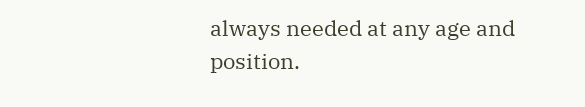always needed at any age and position.